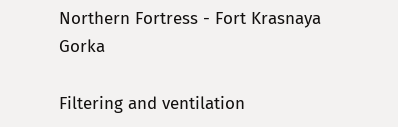Northern Fortress - Fort Krasnaya Gorka

Filtering and ventilation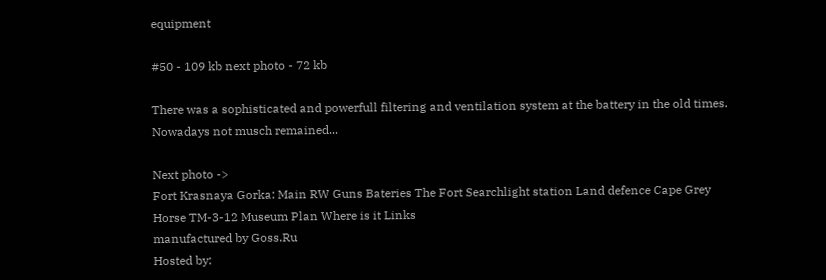equipment

#50 - 109 kb next photo - 72 kb

There was a sophisticated and powerfull filtering and ventilation system at the battery in the old times. Nowadays not musch remained...

Next photo ->
Fort Krasnaya Gorka: Main RW Guns Bateries The Fort Searchlight station Land defence Cape Grey Horse TM-3-12 Museum Plan Where is it Links
manufactured by Goss.Ru
Hosted by: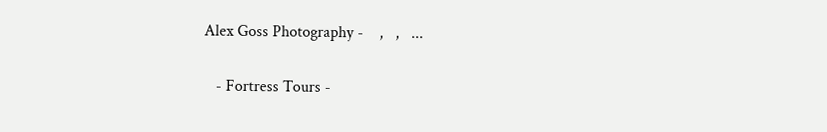Alex Goss Photography -    ,   ,   ...

   - Fortress Tours -